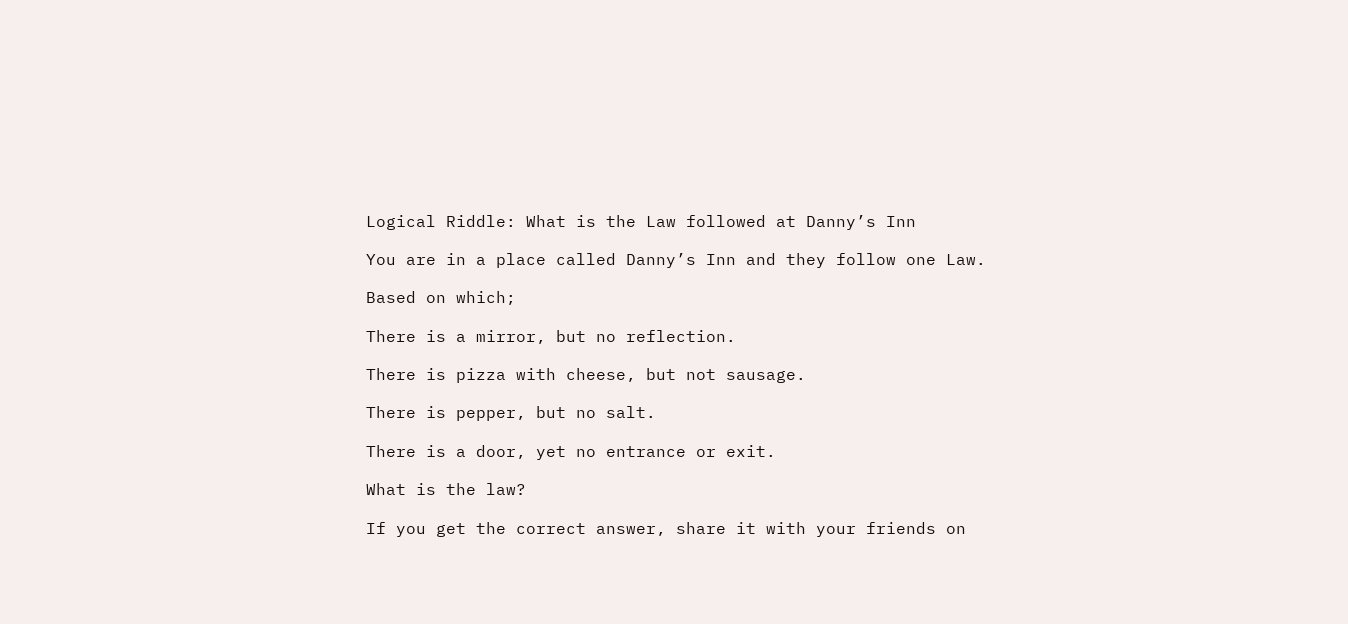Logical Riddle: What is the Law followed at Danny’s Inn

You are in a place called Danny’s Inn and they follow one Law.

Based on which;

There is a mirror, but no reflection.

There is pizza with cheese, but not sausage.

There is pepper, but no salt.

There is a door, yet no entrance or exit.

What is the law?

If you get the correct answer, share it with your friends on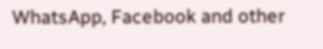WhatsApp, Facebook and other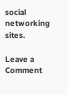social networking sites.

Leave a Comment